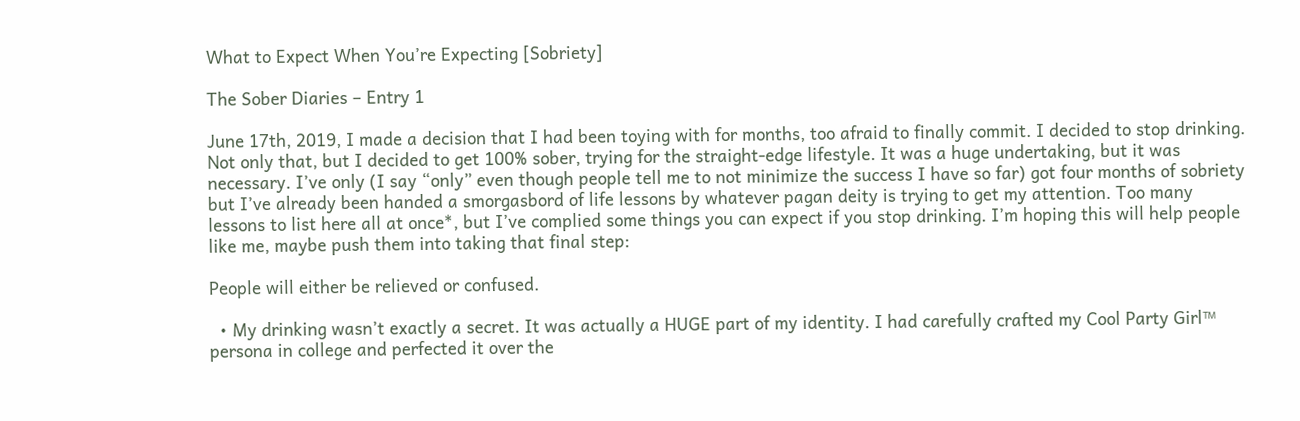What to Expect When You’re Expecting [Sobriety]

The Sober Diaries – Entry 1

June 17th, 2019, I made a decision that I had been toying with for months, too afraid to finally commit. I decided to stop drinking. Not only that, but I decided to get 100% sober, trying for the straight-edge lifestyle. It was a huge undertaking, but it was necessary. I’ve only (I say “only” even though people tell me to not minimize the success I have so far) got four months of sobriety but I’ve already been handed a smorgasbord of life lessons by whatever pagan deity is trying to get my attention. Too many lessons to list here all at once*, but I’ve complied some things you can expect if you stop drinking. I’m hoping this will help people like me, maybe push them into taking that final step:

People will either be relieved or confused.

  • My drinking wasn’t exactly a secret. It was actually a HUGE part of my identity. I had carefully crafted my Cool Party Girl™ persona in college and perfected it over the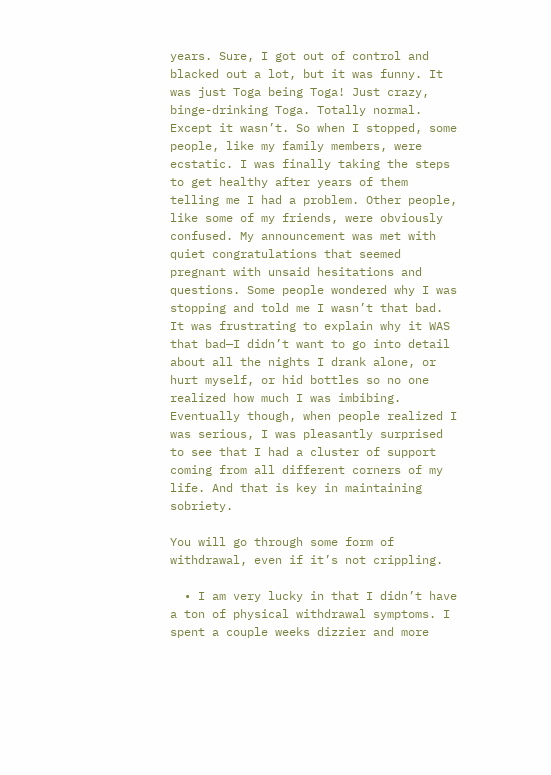years. Sure, I got out of control and blacked out a lot, but it was funny. It was just Toga being Toga! Just crazy, binge-drinking Toga. Totally normal. Except it wasn’t. So when I stopped, some people, like my family members, were ecstatic. I was finally taking the steps to get healthy after years of them telling me I had a problem. Other people, like some of my friends, were obviously confused. My announcement was met with quiet congratulations that seemed pregnant with unsaid hesitations and questions. Some people wondered why I was stopping and told me I wasn’t that bad. It was frustrating to explain why it WAS that bad—I didn’t want to go into detail about all the nights I drank alone, or hurt myself, or hid bottles so no one realized how much I was imbibing. Eventually though, when people realized I was serious, I was pleasantly surprised to see that I had a cluster of support coming from all different corners of my life. And that is key in maintaining sobriety.

You will go through some form of withdrawal, even if it’s not crippling.

  • I am very lucky in that I didn’t have a ton of physical withdrawal symptoms. I spent a couple weeks dizzier and more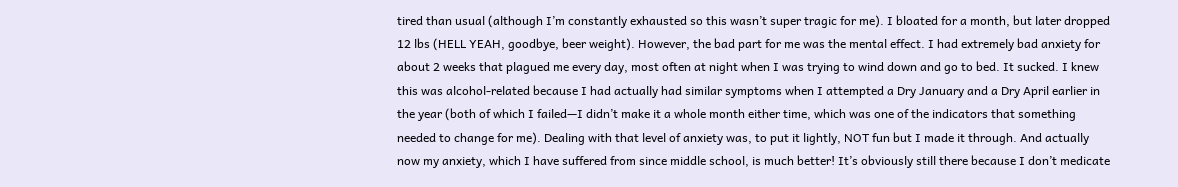tired than usual (although I’m constantly exhausted so this wasn’t super tragic for me). I bloated for a month, but later dropped 12 lbs (HELL YEAH, goodbye, beer weight). However, the bad part for me was the mental effect. I had extremely bad anxiety for about 2 weeks that plagued me every day, most often at night when I was trying to wind down and go to bed. It sucked. I knew this was alcohol-related because I had actually had similar symptoms when I attempted a Dry January and a Dry April earlier in the year (both of which I failed—I didn’t make it a whole month either time, which was one of the indicators that something needed to change for me). Dealing with that level of anxiety was, to put it lightly, NOT fun but I made it through. And actually now my anxiety, which I have suffered from since middle school, is much better! It’s obviously still there because I don’t medicate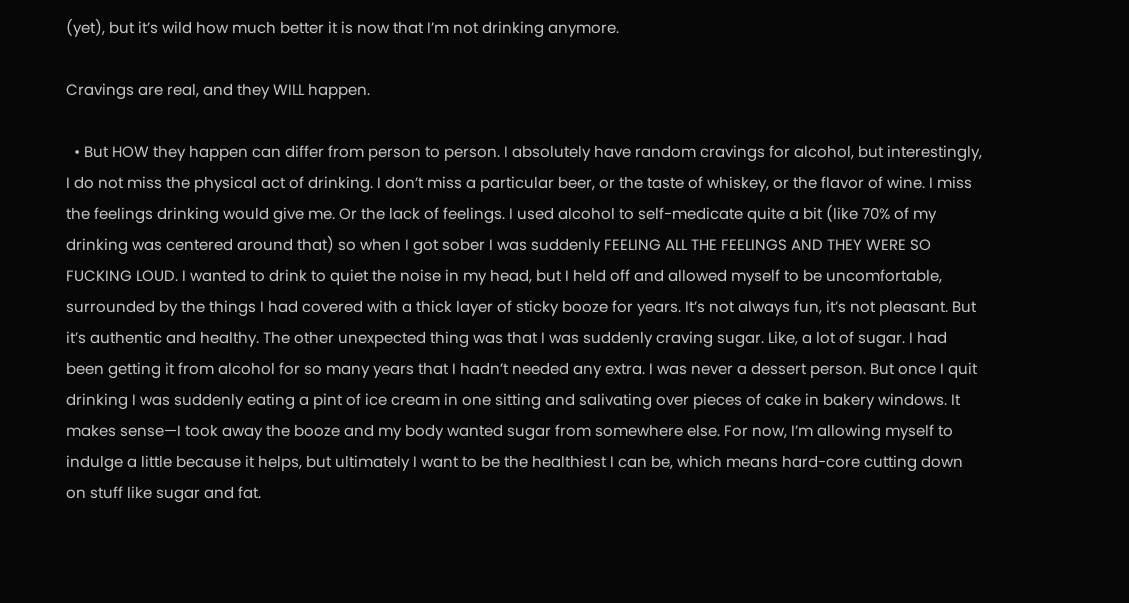(yet), but it’s wild how much better it is now that I’m not drinking anymore.

Cravings are real, and they WILL happen.

  • But HOW they happen can differ from person to person. I absolutely have random cravings for alcohol, but interestingly, I do not miss the physical act of drinking. I don’t miss a particular beer, or the taste of whiskey, or the flavor of wine. I miss the feelings drinking would give me. Or the lack of feelings. I used alcohol to self-medicate quite a bit (like 70% of my drinking was centered around that) so when I got sober I was suddenly FEELING ALL THE FEELINGS AND THEY WERE SO FUCKING LOUD. I wanted to drink to quiet the noise in my head, but I held off and allowed myself to be uncomfortable, surrounded by the things I had covered with a thick layer of sticky booze for years. It’s not always fun, it’s not pleasant. But it’s authentic and healthy. The other unexpected thing was that I was suddenly craving sugar. Like, a lot of sugar. I had been getting it from alcohol for so many years that I hadn’t needed any extra. I was never a dessert person. But once I quit drinking I was suddenly eating a pint of ice cream in one sitting and salivating over pieces of cake in bakery windows. It makes sense—I took away the booze and my body wanted sugar from somewhere else. For now, I’m allowing myself to indulge a little because it helps, but ultimately I want to be the healthiest I can be, which means hard-core cutting down on stuff like sugar and fat.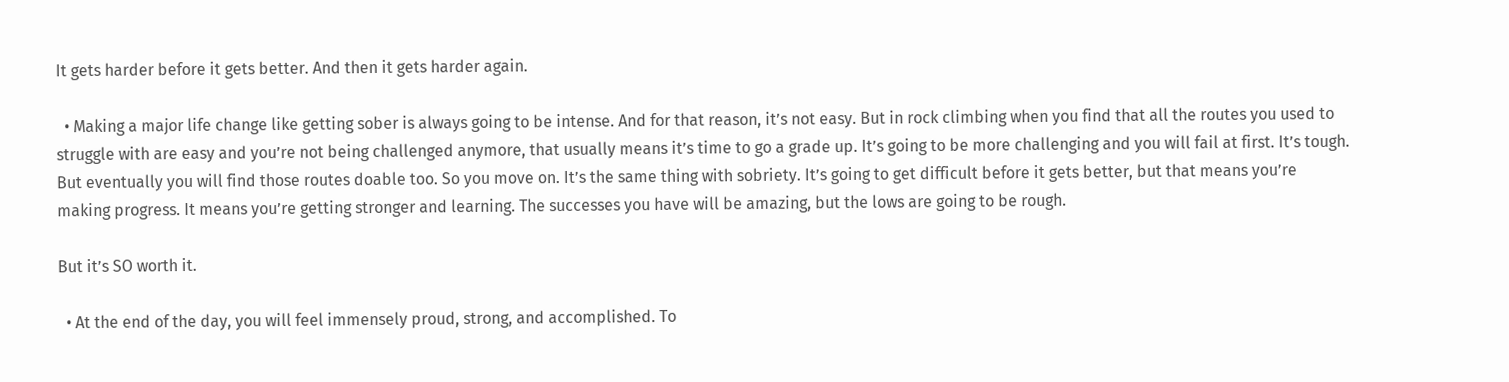It gets harder before it gets better. And then it gets harder again.

  • Making a major life change like getting sober is always going to be intense. And for that reason, it’s not easy. But in rock climbing when you find that all the routes you used to struggle with are easy and you’re not being challenged anymore, that usually means it’s time to go a grade up. It’s going to be more challenging and you will fail at first. It’s tough. But eventually you will find those routes doable too. So you move on. It’s the same thing with sobriety. It’s going to get difficult before it gets better, but that means you’re making progress. It means you’re getting stronger and learning. The successes you have will be amazing, but the lows are going to be rough.

But it’s SO worth it.

  • At the end of the day, you will feel immensely proud, strong, and accomplished. To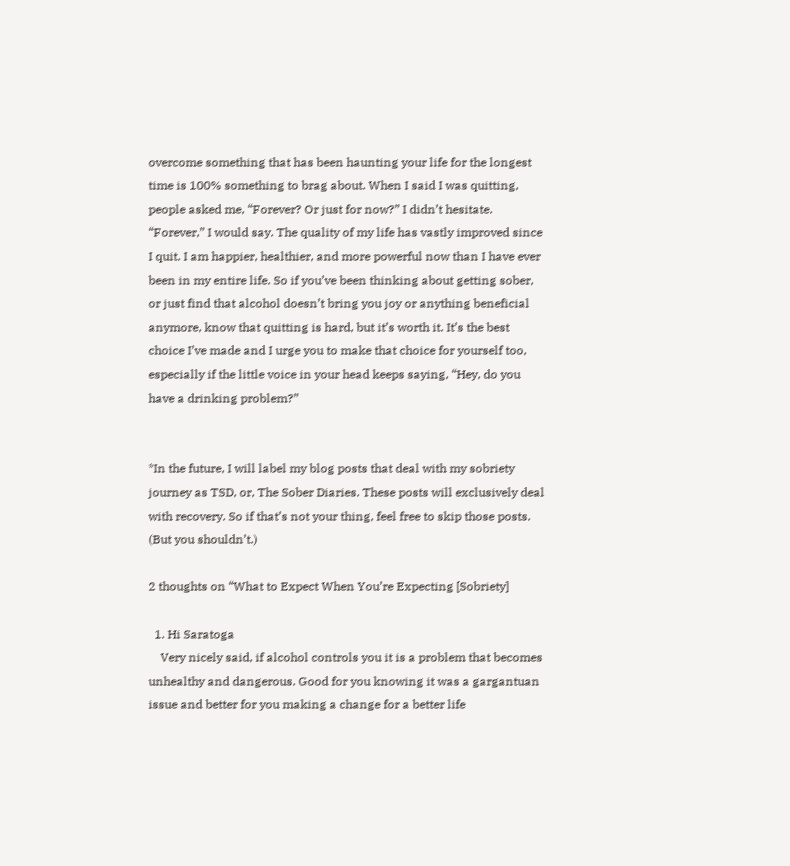overcome something that has been haunting your life for the longest time is 100% something to brag about. When I said I was quitting, people asked me, “Forever? Or just for now?” I didn’t hesitate. “Forever,” I would say. The quality of my life has vastly improved since I quit. I am happier, healthier, and more powerful now than I have ever been in my entire life. So if you’ve been thinking about getting sober, or just find that alcohol doesn’t bring you joy or anything beneficial anymore, know that quitting is hard, but it’s worth it. It’s the best choice I’ve made and I urge you to make that choice for yourself too, especially if the little voice in your head keeps saying, “Hey, do you have a drinking problem?”


*In the future, I will label my blog posts that deal with my sobriety journey as TSD, or, The Sober Diaries. These posts will exclusively deal with recovery. So if that’s not your thing, feel free to skip those posts. (But you shouldn’t.)

2 thoughts on “What to Expect When You’re Expecting [Sobriety]

  1. Hi Saratoga
    Very nicely said, if alcohol controls you it is a problem that becomes unhealthy and dangerous. Good for you knowing it was a gargantuan issue and better for you making a change for a better life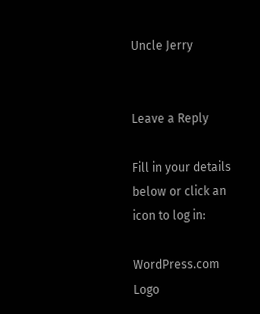Uncle Jerry


Leave a Reply

Fill in your details below or click an icon to log in:

WordPress.com Logo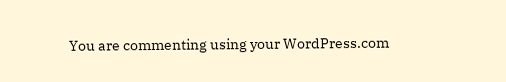You are commenting using your WordPress.com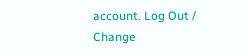account. Log Out /  Change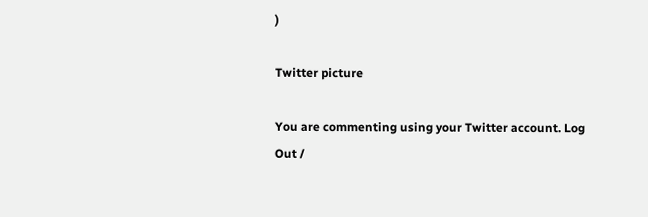)

Twitter picture

You are commenting using your Twitter account. Log Out /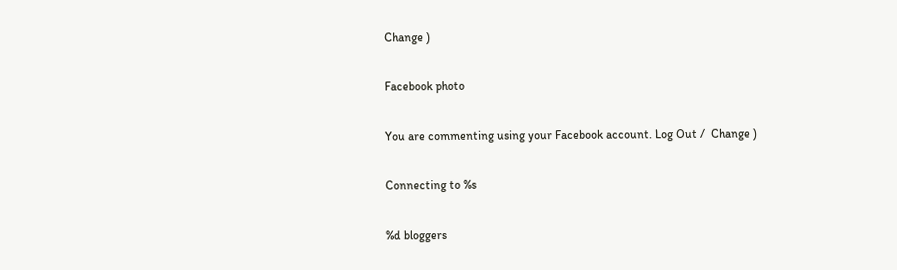Change )

Facebook photo

You are commenting using your Facebook account. Log Out /  Change )

Connecting to %s

%d bloggers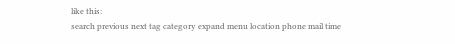like this:
search previous next tag category expand menu location phone mail time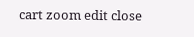cart zoom edit close